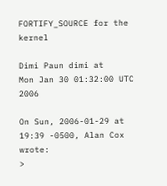FORTIFY_SOURCE for the kernel

Dimi Paun dimi at
Mon Jan 30 01:32:00 UTC 2006

On Sun, 2006-01-29 at 19:39 -0500, Alan Cox wrote:
>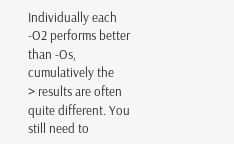Individually each -O2 performs better than -Os, cumulatively the
> results are often quite different. You still need to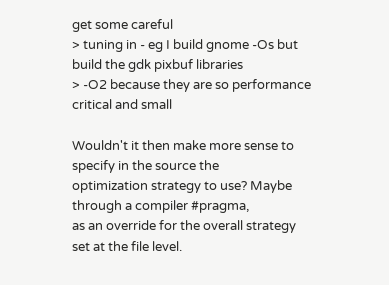get some careful
> tuning in - eg I build gnome -Os but build the gdk pixbuf libraries
> -O2 because they are so performance critical and small

Wouldn't it then make more sense to specify in the source the
optimization strategy to use? Maybe through a compiler #pragma,
as an override for the overall strategy set at the file level.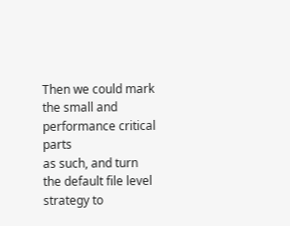Then we could mark the small and performance critical parts
as such, and turn the default file level strategy to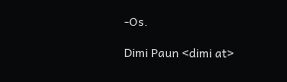-Os.

Dimi Paun <dimi at>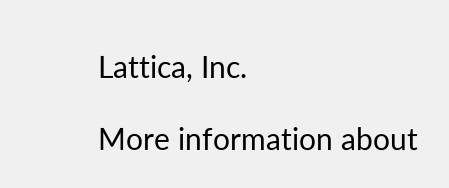Lattica, Inc.

More information about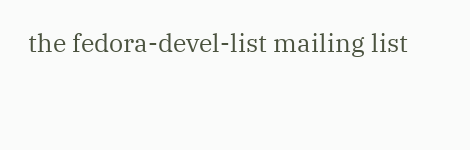the fedora-devel-list mailing list